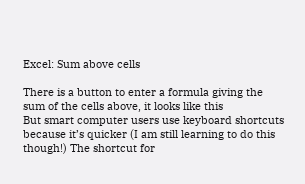Excel: Sum above cells

There is a button to enter a formula giving the sum of the cells above, it looks like this
But smart computer users use keyboard shortcuts because it’s quicker (I am still learning to do this though!) The shortcut for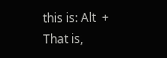this is: Alt  +
That is,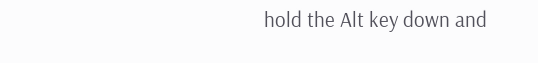hold the Alt key down and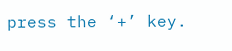press the ‘+’ key.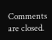Comments are closed.